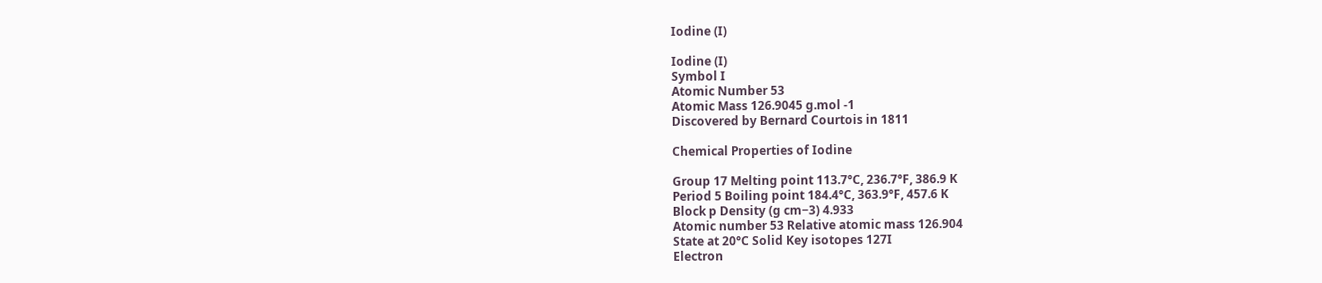Iodine (I)

Iodine (I)
Symbol I
Atomic Number 53
Atomic Mass 126.9045 g.mol -1
Discovered by Bernard Courtois in 1811

Chemical Properties of Iodine

Group 17 Melting point 113.7°C, 236.7°F, 386.9 K
Period 5 Boiling point 184.4°C, 363.9°F, 457.6 K
Block p Density (g cm−3) 4.933
Atomic number 53 Relative atomic mass 126.904
State at 20°C Solid Key isotopes 127I
Electron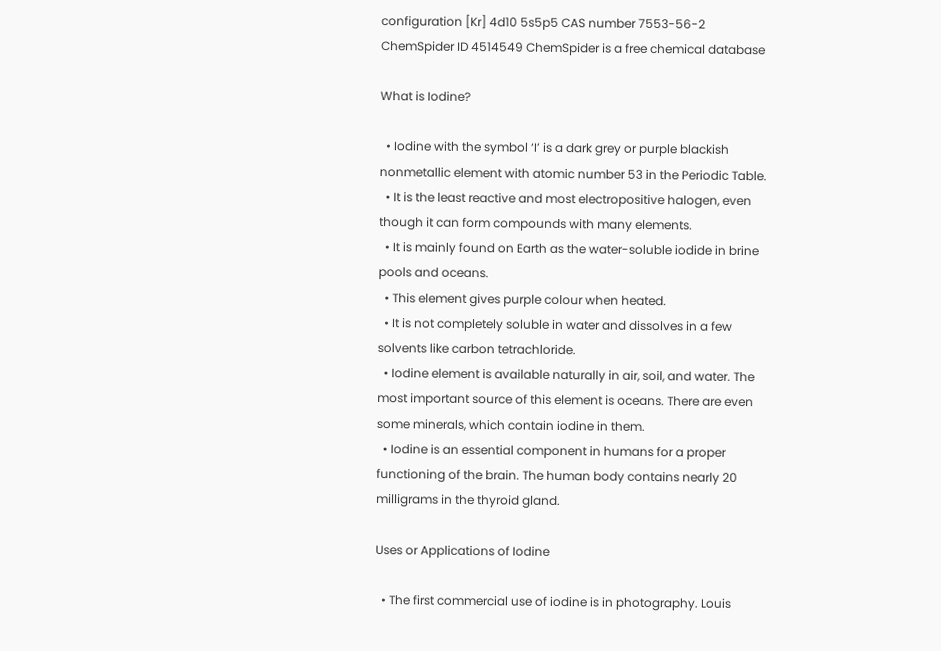configuration [Kr] 4d10 5s5p5 CAS number 7553-56-2
ChemSpider ID 4514549 ChemSpider is a free chemical database

What is Iodine?

  • Iodine with the symbol ‘I’ is a dark grey or purple blackish nonmetallic element with atomic number 53 in the Periodic Table.
  • It is the least reactive and most electropositive halogen, even though it can form compounds with many elements.
  • It is mainly found on Earth as the water-soluble iodide in brine pools and oceans.
  • This element gives purple colour when heated.
  • It is not completely soluble in water and dissolves in a few solvents like carbon tetrachloride.
  • Iodine element is available naturally in air, soil, and water. The most important source of this element is oceans. There are even some minerals, which contain iodine in them.
  • Iodine is an essential component in humans for a proper functioning of the brain. The human body contains nearly 20 milligrams in the thyroid gland.

Uses or Applications of Iodine

  • The first commercial use of iodine is in photography. Louis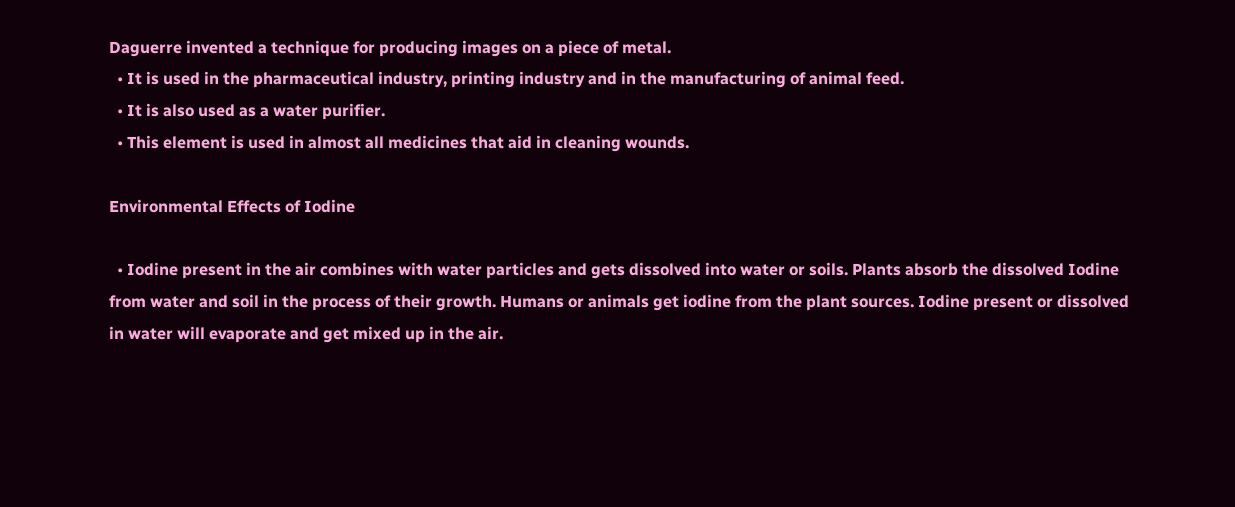Daguerre invented a technique for producing images on a piece of metal.
  • It is used in the pharmaceutical industry, printing industry and in the manufacturing of animal feed.
  • It is also used as a water purifier.
  • This element is used in almost all medicines that aid in cleaning wounds.

Environmental Effects of Iodine

  • Iodine present in the air combines with water particles and gets dissolved into water or soils. Plants absorb the dissolved Iodine from water and soil in the process of their growth. Humans or animals get iodine from the plant sources. Iodine present or dissolved in water will evaporate and get mixed up in the air.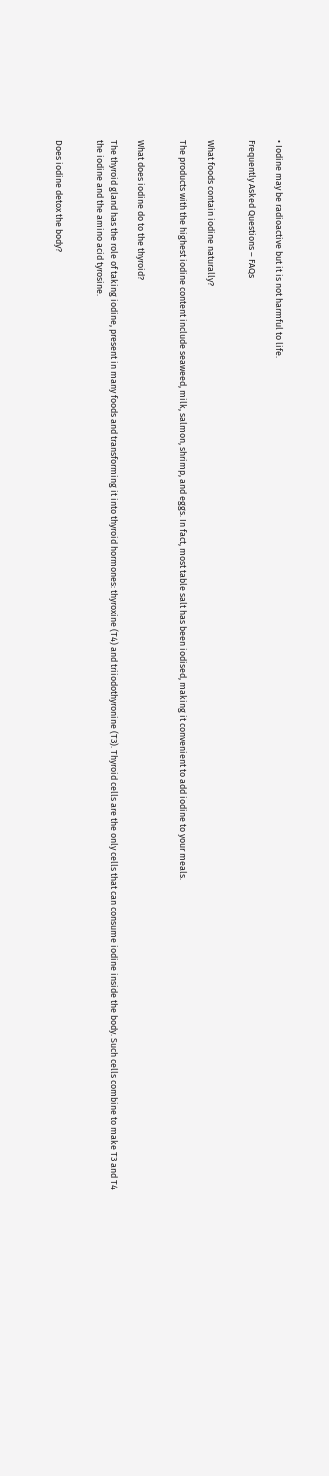• Iodine may be radioactive but it is not harmful to life.

Frequently Asked Questions – FAQs


What foods contain iodine naturally?

The products with the highest iodine content include seaweed, milk, salmon, shrimp, and eggs. In fact, most table salt has been iodised, making it convenient to add iodine to your meals.


What does iodine do to the thyroid?

The thyroid gland has the role of taking iodine, present in many foods and transforming it into thyroid hormones: thyroxine (T4) and triiodothyronine (T3). Thyroid cells are the only cells that can consume iodine inside the body. Such cells combine to make T3 and T4 the iodine and the amino acid tyrosine.


Does iodine detox the body?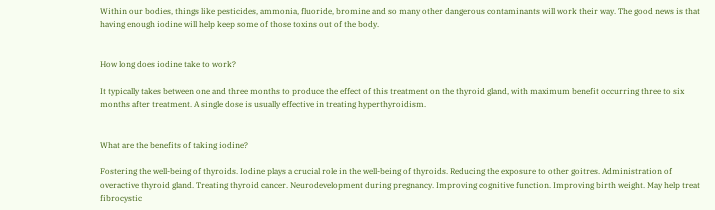Within our bodies, things like pesticides, ammonia, fluoride, bromine and so many other dangerous contaminants will work their way. The good news is that having enough iodine will help keep some of those toxins out of the body.


How long does iodine take to work?

It typically takes between one and three months to produce the effect of this treatment on the thyroid gland, with maximum benefit occurring three to six months after treatment. A single dose is usually effective in treating hyperthyroidism.


What are the benefits of taking iodine?

Fostering the well-being of thyroids. Iodine plays a crucial role in the well-being of thyroids. Reducing the exposure to other goitres. Administration of overactive thyroid gland. Treating thyroid cancer. Neurodevelopment during pregnancy. Improving cognitive function. Improving birth weight. May help treat fibrocystic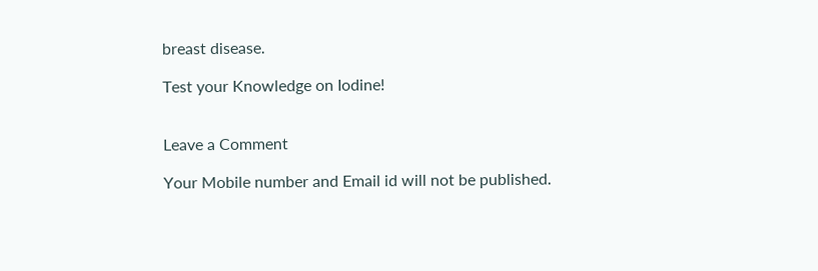breast disease.

Test your Knowledge on Iodine!


Leave a Comment

Your Mobile number and Email id will not be published.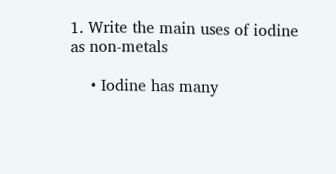1. Write the main uses of iodine as non-metals

    • Iodine has many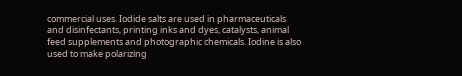commercial uses. Iodide salts are used in pharmaceuticals and disinfectants, printing inks and dyes, catalysts, animal feed supplements and photographic chemicals. Iodine is also used to make polarizing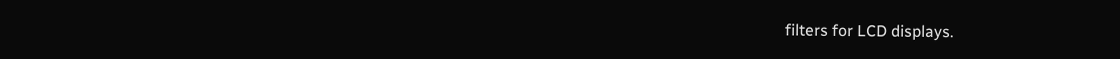filters for LCD displays.